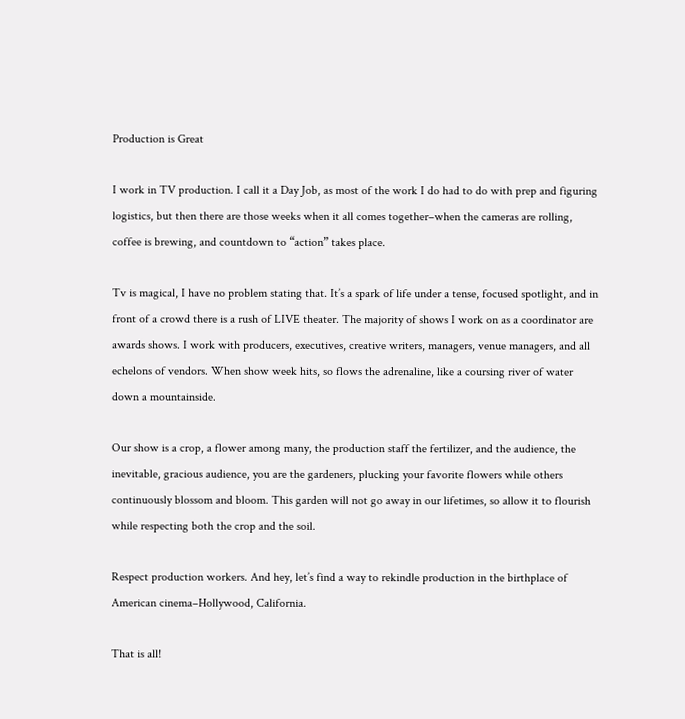Production is Great

I work in TV production. I call it a Day Job, as most of the work I do had to do with prep and figuring logistics, but then there are those weeks when it all comes together–when the cameras are rolling, coffee is brewing, and countdown to “action” takes place.

Tv is magical, I have no problem stating that. It’s a spark of life under a tense, focused spotlight, and in front of a crowd there is a rush of LIVE theater. The majority of shows I work on as a coordinator are awards shows. I work with producers, executives, creative writers, managers, venue managers, and all echelons of vendors. When show week hits, so flows the adrenaline, like a coursing river of water down a mountainside.

Our show is a crop, a flower among many, the production staff the fertilizer, and the audience, the inevitable, gracious audience, you are the gardeners, plucking your favorite flowers while others continuously blossom and bloom. This garden will not go away in our lifetimes, so allow it to flourish while respecting both the crop and the soil.

Respect production workers. And hey, let’s find a way to rekindle production in the birthplace of American cinema–Hollywood, California.

That is all!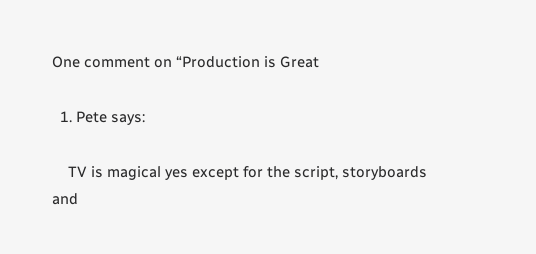One comment on “Production is Great

  1. Pete says:

    TV is magical yes except for the script, storyboards and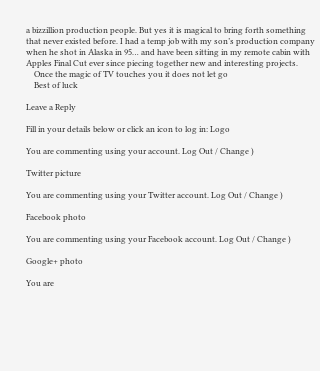a bizzillion production people. But yes it is magical to bring forth something that never existed before. I had a temp job with my son’s production company when he shot in Alaska in 95… and have been sitting in my remote cabin with Apples Final Cut ever since piecing together new and interesting projects.
    Once the magic of TV touches you it does not let go
    Best of luck

Leave a Reply

Fill in your details below or click an icon to log in: Logo

You are commenting using your account. Log Out / Change )

Twitter picture

You are commenting using your Twitter account. Log Out / Change )

Facebook photo

You are commenting using your Facebook account. Log Out / Change )

Google+ photo

You are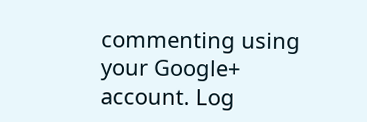commenting using your Google+ account. Log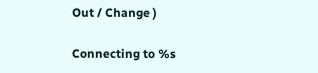Out / Change )

Connecting to %s